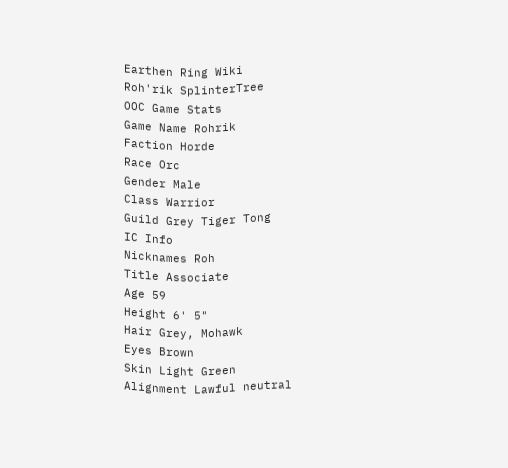Earthen Ring Wiki
Roh'rik SplinterTree
OOC Game Stats
Game Name Rohrik
Faction Horde
Race Orc
Gender Male
Class Warrior
Guild Grey Tiger Tong
IC Info
Nicknames Roh
Title Associate
Age 59
Height 6' 5"
Hair Grey, Mohawk
Eyes Brown
Skin Light Green
Alignment Lawful neutral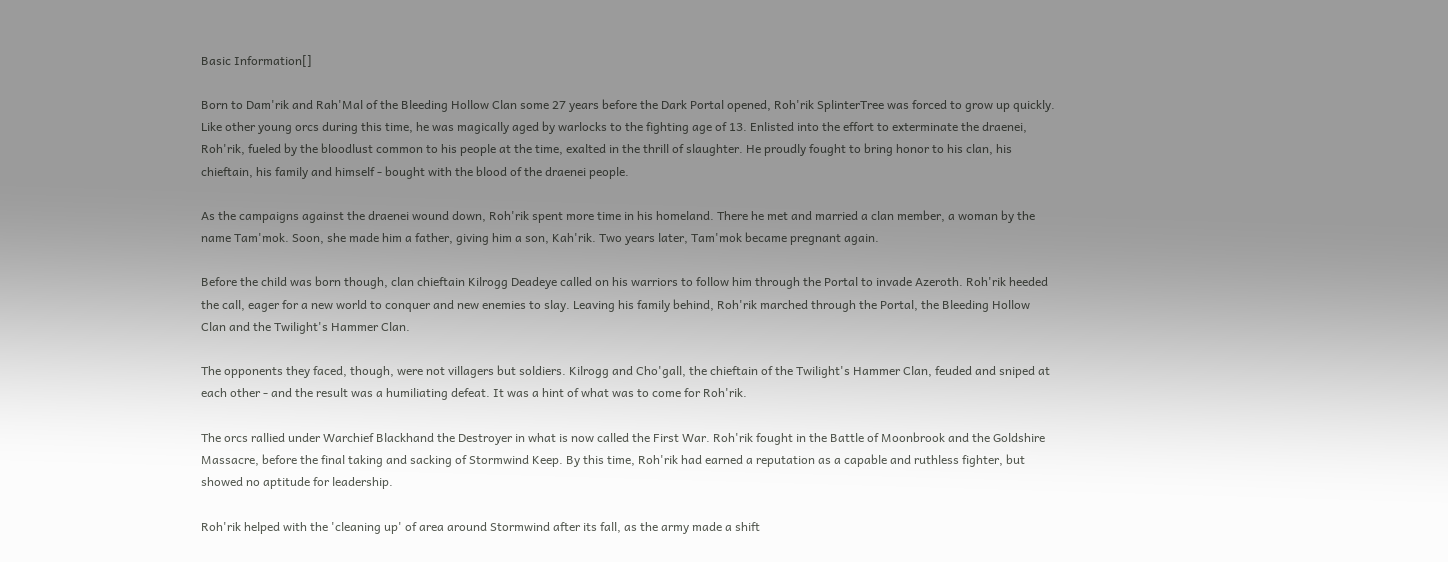Basic Information[]

Born to Dam'rik and Rah'Mal of the Bleeding Hollow Clan some 27 years before the Dark Portal opened, Roh'rik SplinterTree was forced to grow up quickly. Like other young orcs during this time, he was magically aged by warlocks to the fighting age of 13. Enlisted into the effort to exterminate the draenei, Roh'rik, fueled by the bloodlust common to his people at the time, exalted in the thrill of slaughter. He proudly fought to bring honor to his clan, his chieftain, his family and himself - bought with the blood of the draenei people.

As the campaigns against the draenei wound down, Roh'rik spent more time in his homeland. There he met and married a clan member, a woman by the name Tam'mok. Soon, she made him a father, giving him a son, Kah'rik. Two years later, Tam'mok became pregnant again.

Before the child was born though, clan chieftain Kilrogg Deadeye called on his warriors to follow him through the Portal to invade Azeroth. Roh'rik heeded the call, eager for a new world to conquer and new enemies to slay. Leaving his family behind, Roh'rik marched through the Portal, the Bleeding Hollow Clan and the Twilight's Hammer Clan.

The opponents they faced, though, were not villagers but soldiers. Kilrogg and Cho'gall, the chieftain of the Twilight's Hammer Clan, feuded and sniped at each other - and the result was a humiliating defeat. It was a hint of what was to come for Roh'rik.

The orcs rallied under Warchief Blackhand the Destroyer in what is now called the First War. Roh'rik fought in the Battle of Moonbrook and the Goldshire Massacre, before the final taking and sacking of Stormwind Keep. By this time, Roh'rik had earned a reputation as a capable and ruthless fighter, but showed no aptitude for leadership.

Roh'rik helped with the 'cleaning up' of area around Stormwind after its fall, as the army made a shift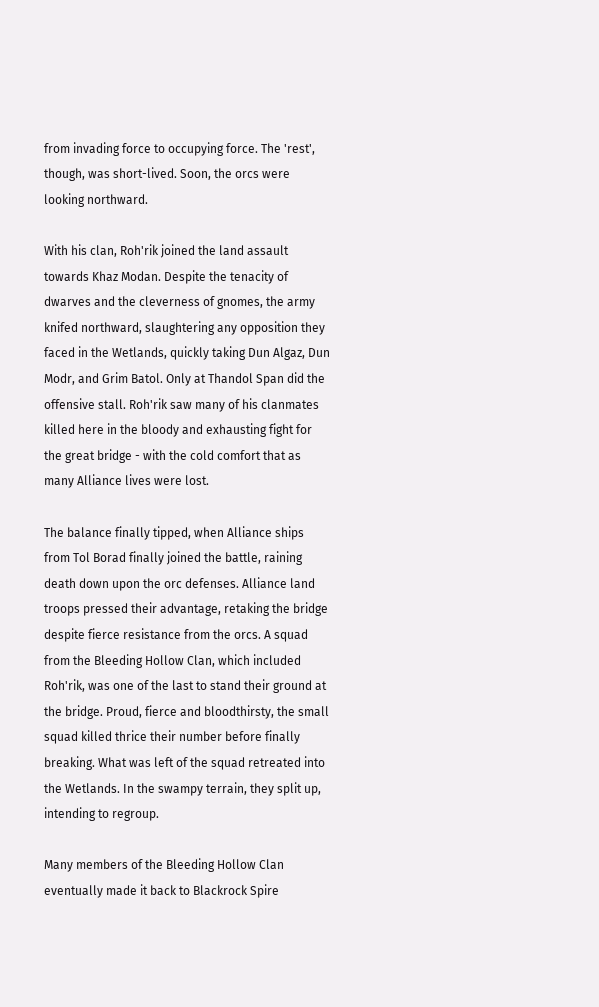from invading force to occupying force. The 'rest', though, was short-lived. Soon, the orcs were looking northward.

With his clan, Roh'rik joined the land assault towards Khaz Modan. Despite the tenacity of dwarves and the cleverness of gnomes, the army knifed northward, slaughtering any opposition they faced in the Wetlands, quickly taking Dun Algaz, Dun Modr, and Grim Batol. Only at Thandol Span did the offensive stall. Roh'rik saw many of his clanmates killed here in the bloody and exhausting fight for the great bridge - with the cold comfort that as many Alliance lives were lost.

The balance finally tipped, when Alliance ships from Tol Borad finally joined the battle, raining death down upon the orc defenses. Alliance land troops pressed their advantage, retaking the bridge despite fierce resistance from the orcs. A squad from the Bleeding Hollow Clan, which included Roh'rik, was one of the last to stand their ground at the bridge. Proud, fierce and bloodthirsty, the small squad killed thrice their number before finally breaking. What was left of the squad retreated into the Wetlands. In the swampy terrain, they split up, intending to regroup.

Many members of the Bleeding Hollow Clan eventually made it back to Blackrock Spire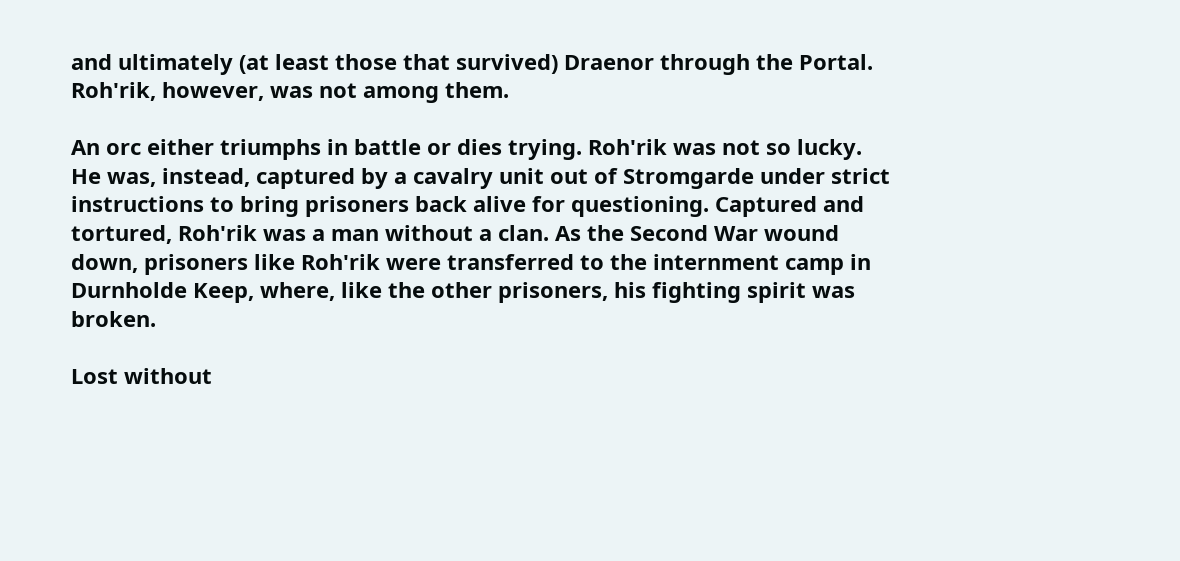and ultimately (at least those that survived) Draenor through the Portal. Roh'rik, however, was not among them.

An orc either triumphs in battle or dies trying. Roh'rik was not so lucky. He was, instead, captured by a cavalry unit out of Stromgarde under strict instructions to bring prisoners back alive for questioning. Captured and tortured, Roh'rik was a man without a clan. As the Second War wound down, prisoners like Roh'rik were transferred to the internment camp in Durnholde Keep, where, like the other prisoners, his fighting spirit was broken.

Lost without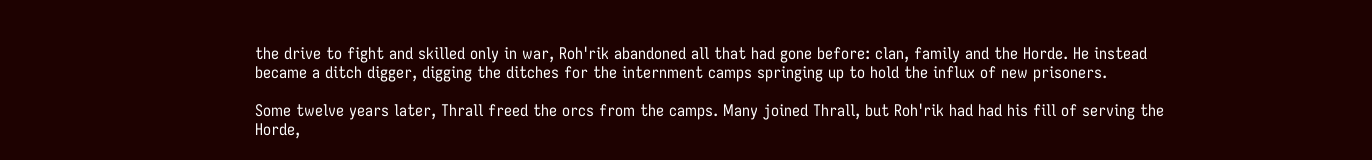the drive to fight and skilled only in war, Roh'rik abandoned all that had gone before: clan, family and the Horde. He instead became a ditch digger, digging the ditches for the internment camps springing up to hold the influx of new prisoners.

Some twelve years later, Thrall freed the orcs from the camps. Many joined Thrall, but Roh'rik had had his fill of serving the Horde,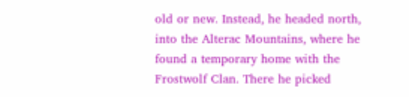old or new. Instead, he headed north, into the Alterac Mountains, where he found a temporary home with the Frostwolf Clan. There he picked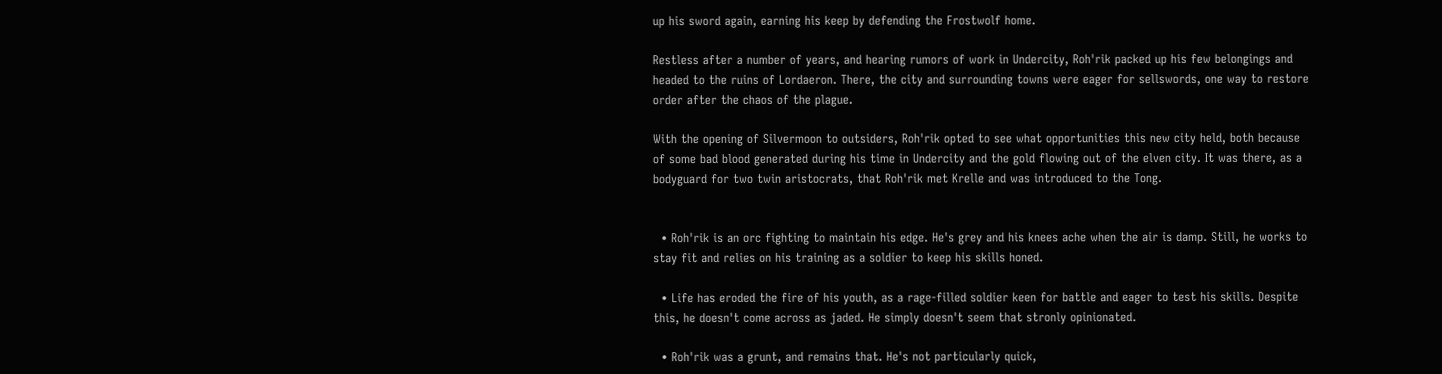up his sword again, earning his keep by defending the Frostwolf home.

Restless after a number of years, and hearing rumors of work in Undercity, Roh'rik packed up his few belongings and headed to the ruins of Lordaeron. There, the city and surrounding towns were eager for sellswords, one way to restore order after the chaos of the plague.

With the opening of Silvermoon to outsiders, Roh'rik opted to see what opportunities this new city held, both because of some bad blood generated during his time in Undercity and the gold flowing out of the elven city. It was there, as a bodyguard for two twin aristocrats, that Roh'rik met Krelle and was introduced to the Tong.


  • Roh'rik is an orc fighting to maintain his edge. He's grey and his knees ache when the air is damp. Still, he works to stay fit and relies on his training as a soldier to keep his skills honed.

  • Life has eroded the fire of his youth, as a rage-filled soldier keen for battle and eager to test his skills. Despite this, he doesn't come across as jaded. He simply doesn't seem that stronly opinionated.

  • Roh'rik was a grunt, and remains that. He's not particularly quick,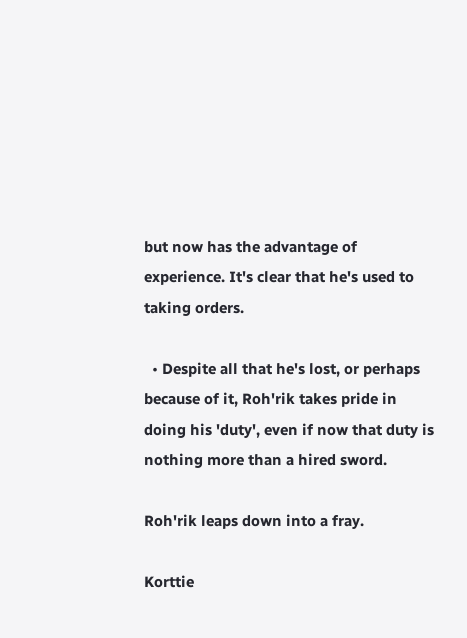but now has the advantage of experience. It's clear that he's used to taking orders.

  • Despite all that he's lost, or perhaps because of it, Roh'rik takes pride in doing his 'duty', even if now that duty is nothing more than a hired sword.

Roh'rik leaps down into a fray.

Korttie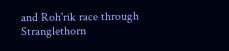and Roh'rik race through Stranglethorn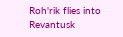Roh'rik flies into Revantusk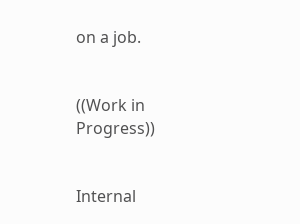on a job.


((Work in Progress))


Internal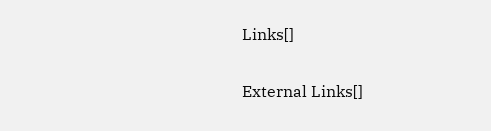Links[]

External Links[]